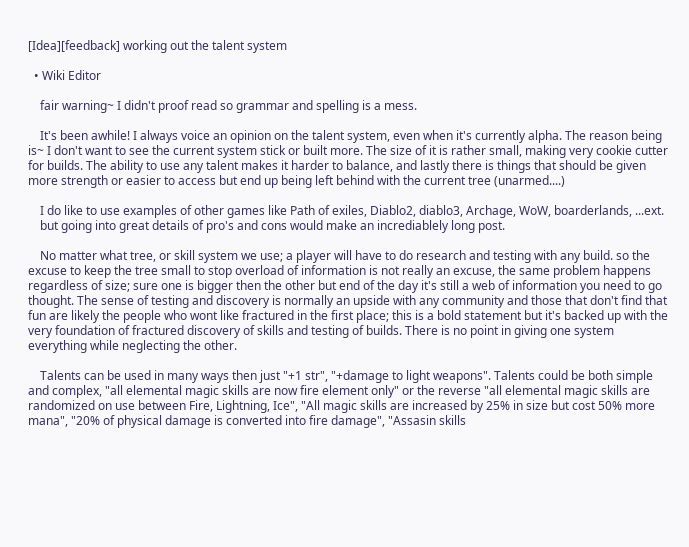[Idea][feedback] working out the talent system

  • Wiki Editor

    fair warning~ I didn't proof read so grammar and spelling is a mess.

    It's been awhile! I always voice an opinion on the talent system, even when it's currently alpha. The reason being is~ I don't want to see the current system stick or built more. The size of it is rather small, making very cookie cutter for builds. The ability to use any talent makes it harder to balance, and lastly there is things that should be given more strength or easier to access but end up being left behind with the current tree (unarmed....)

    I do like to use examples of other games like Path of exiles, Diablo2, diablo3, Archage, WoW, boarderlands, ...ext.
    but going into great details of pro's and cons would make an incrediablely long post.

    No matter what tree, or skill system we use; a player will have to do research and testing with any build. so the excuse to keep the tree small to stop overload of information is not really an excuse, the same problem happens regardless of size; sure one is bigger then the other but end of the day it's still a web of information you need to go thought. The sense of testing and discovery is normally an upside with any community and those that don't find that fun are likely the people who wont like fractured in the first place; this is a bold statement but it's backed up with the very foundation of fractured discovery of skills and testing of builds. There is no point in giving one system everything while neglecting the other.

    Talents can be used in many ways then just "+1 str", "+damage to light weapons". Talents could be both simple and complex, "all elemental magic skills are now fire element only" or the reverse "all elemental magic skills are randomized on use between Fire, Lightning, Ice", "All magic skills are increased by 25% in size but cost 50% more mana", "20% of physical damage is converted into fire damage", "Assasin skills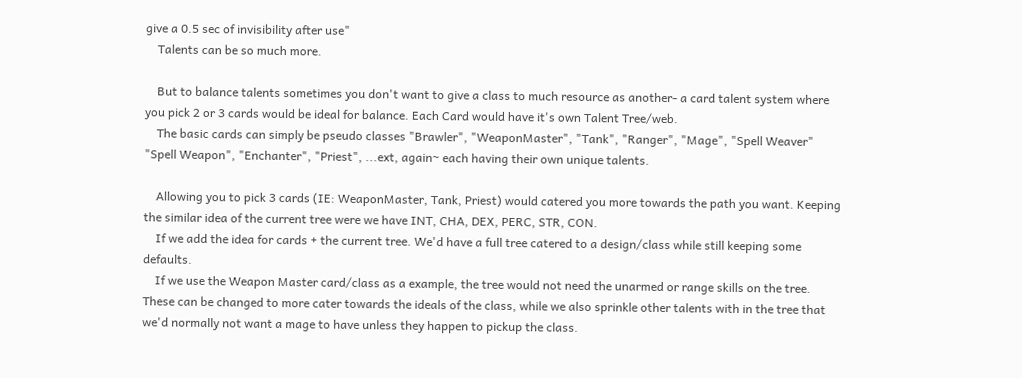give a 0.5 sec of invisibility after use"
    Talents can be so much more.

    But to balance talents sometimes you don't want to give a class to much resource as another- a card talent system where you pick 2 or 3 cards would be ideal for balance. Each Card would have it's own Talent Tree/web.
    The basic cards can simply be pseudo classes "Brawler", "WeaponMaster", "Tank", "Ranger", "Mage", "Spell Weaver" "Spell Weapon", "Enchanter", "Priest", ...ext, again~ each having their own unique talents.

    Allowing you to pick 3 cards (IE: WeaponMaster, Tank, Priest) would catered you more towards the path you want. Keeping the similar idea of the current tree were we have INT, CHA, DEX, PERC, STR, CON.
    If we add the idea for cards + the current tree. We'd have a full tree catered to a design/class while still keeping some defaults.
    If we use the Weapon Master card/class as a example, the tree would not need the unarmed or range skills on the tree. These can be changed to more cater towards the ideals of the class, while we also sprinkle other talents with in the tree that we'd normally not want a mage to have unless they happen to pickup the class.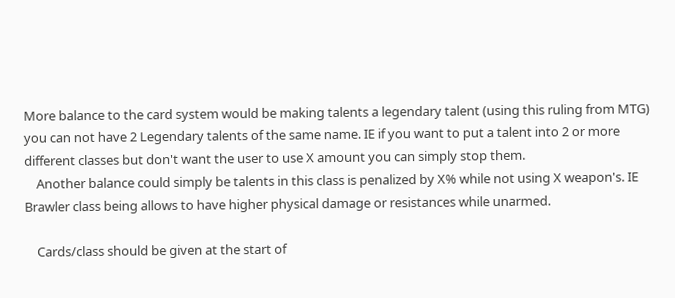More balance to the card system would be making talents a legendary talent (using this ruling from MTG) you can not have 2 Legendary talents of the same name. IE if you want to put a talent into 2 or more different classes but don't want the user to use X amount you can simply stop them.
    Another balance could simply be talents in this class is penalized by X% while not using X weapon's. IE Brawler class being allows to have higher physical damage or resistances while unarmed.

    Cards/class should be given at the start of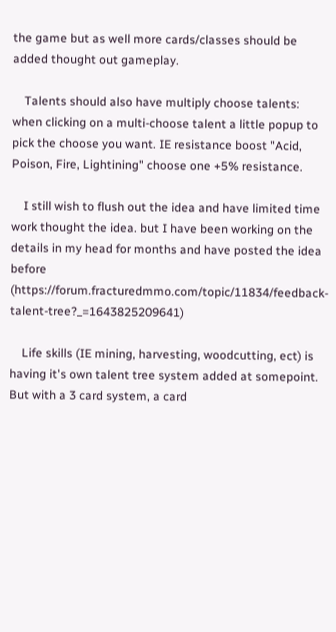the game but as well more cards/classes should be added thought out gameplay.

    Talents should also have multiply choose talents: when clicking on a multi-choose talent a little popup to pick the choose you want. IE resistance boost "Acid, Poison, Fire, Lightining" choose one +5% resistance.

    I still wish to flush out the idea and have limited time work thought the idea. but I have been working on the details in my head for months and have posted the idea before (https://forum.fracturedmmo.com/topic/11834/feedback-talent-tree?_=1643825209641)

    Life skills (IE mining, harvesting, woodcutting, ect) is having it's own talent tree system added at somepoint. But with a 3 card system, a card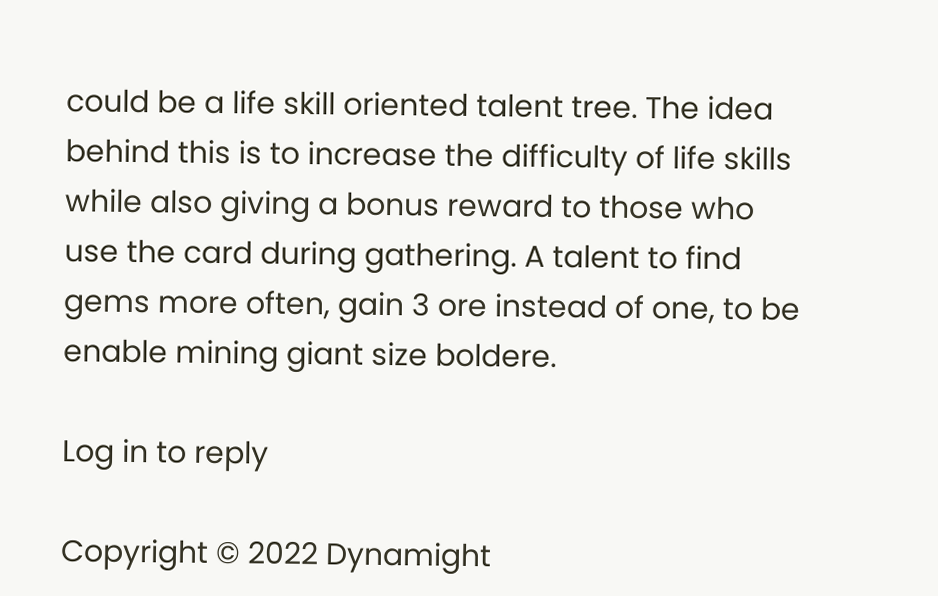could be a life skill oriented talent tree. The idea behind this is to increase the difficulty of life skills while also giving a bonus reward to those who use the card during gathering. A talent to find gems more often, gain 3 ore instead of one, to be enable mining giant size boldere.

Log in to reply

Copyright © 2022 Dynamight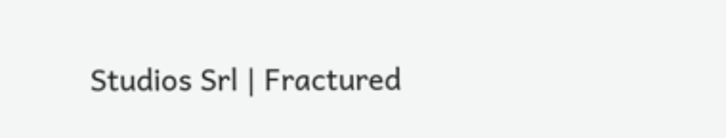Studios Srl | Fractured